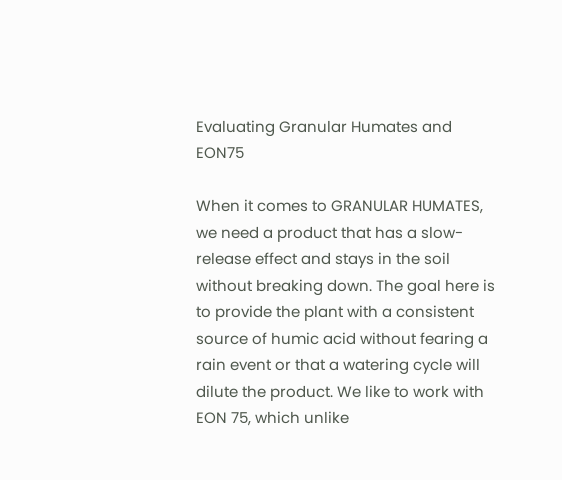Evaluating Granular Humates and EON75

When it comes to GRANULAR HUMATES, we need a product that has a slow-release effect and stays in the soil without breaking down. The goal here is to provide the plant with a consistent source of humic acid without fearing a rain event or that a watering cycle will dilute the product. We like to work with EON 75, which unlike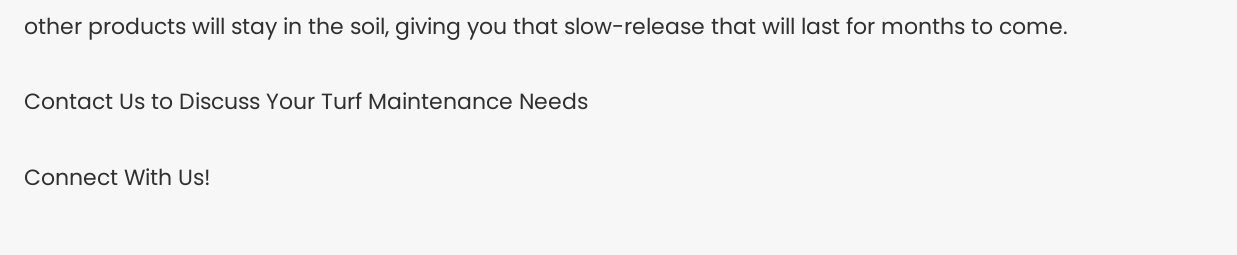other products will stay in the soil, giving you that slow-release that will last for months to come.


Contact Us to Discuss Your Turf Maintenance Needs


Connect With Us!